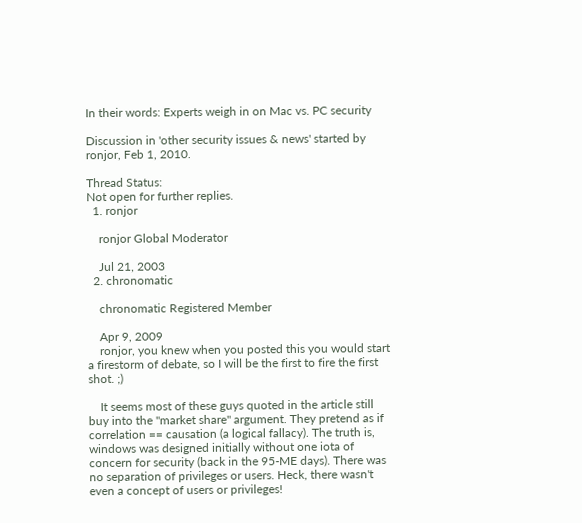In their words: Experts weigh in on Mac vs. PC security

Discussion in 'other security issues & news' started by ronjor, Feb 1, 2010.

Thread Status:
Not open for further replies.
  1. ronjor

    ronjor Global Moderator

    Jul 21, 2003
  2. chronomatic

    chronomatic Registered Member

    Apr 9, 2009
    ronjor, you knew when you posted this you would start a firestorm of debate, so I will be the first to fire the first shot. ;)

    It seems most of these guys quoted in the article still buy into the "market share" argument. They pretend as if correlation == causation (a logical fallacy). The truth is, windows was designed initially without one iota of concern for security (back in the 95-ME days). There was no separation of privileges or users. Heck, there wasn't even a concept of users or privileges!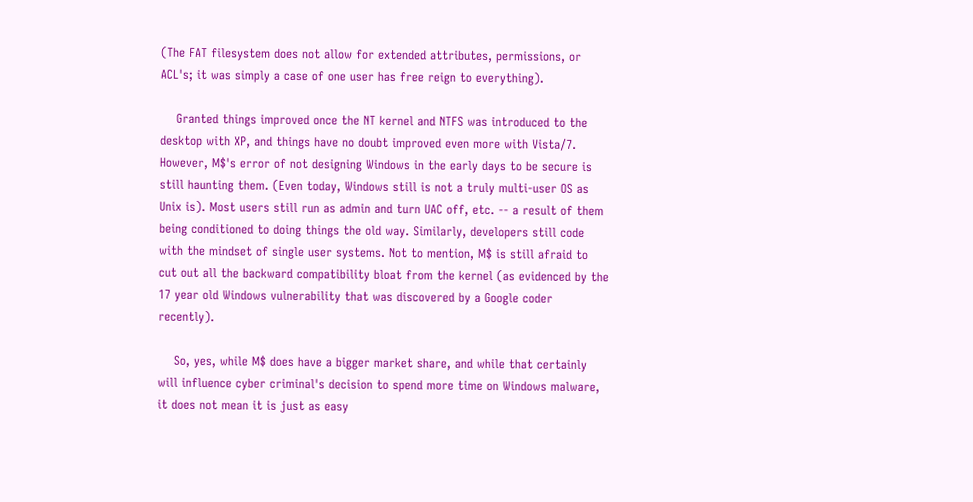(The FAT filesystem does not allow for extended attributes, permissions, or ACL's; it was simply a case of one user has free reign to everything).

    Granted things improved once the NT kernel and NTFS was introduced to the desktop with XP, and things have no doubt improved even more with Vista/7. However, M$'s error of not designing Windows in the early days to be secure is still haunting them. (Even today, Windows still is not a truly multi-user OS as Unix is). Most users still run as admin and turn UAC off, etc. -- a result of them being conditioned to doing things the old way. Similarly, developers still code with the mindset of single user systems. Not to mention, M$ is still afraid to cut out all the backward compatibility bloat from the kernel (as evidenced by the 17 year old Windows vulnerability that was discovered by a Google coder recently).

    So, yes, while M$ does have a bigger market share, and while that certainly will influence cyber criminal's decision to spend more time on Windows malware, it does not mean it is just as easy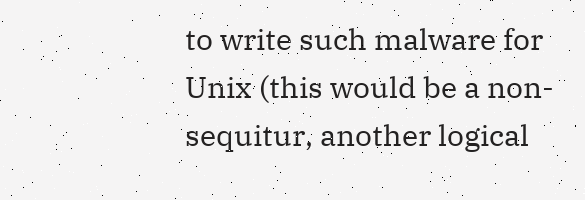to write such malware for Unix (this would be a non-sequitur, another logical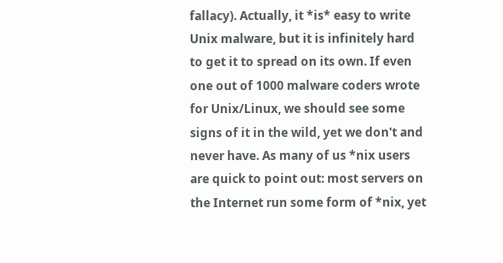fallacy). Actually, it *is* easy to write Unix malware, but it is infinitely hard to get it to spread on its own. If even one out of 1000 malware coders wrote for Unix/Linux, we should see some signs of it in the wild, yet we don't and never have. As many of us *nix users are quick to point out: most servers on the Internet run some form of *nix, yet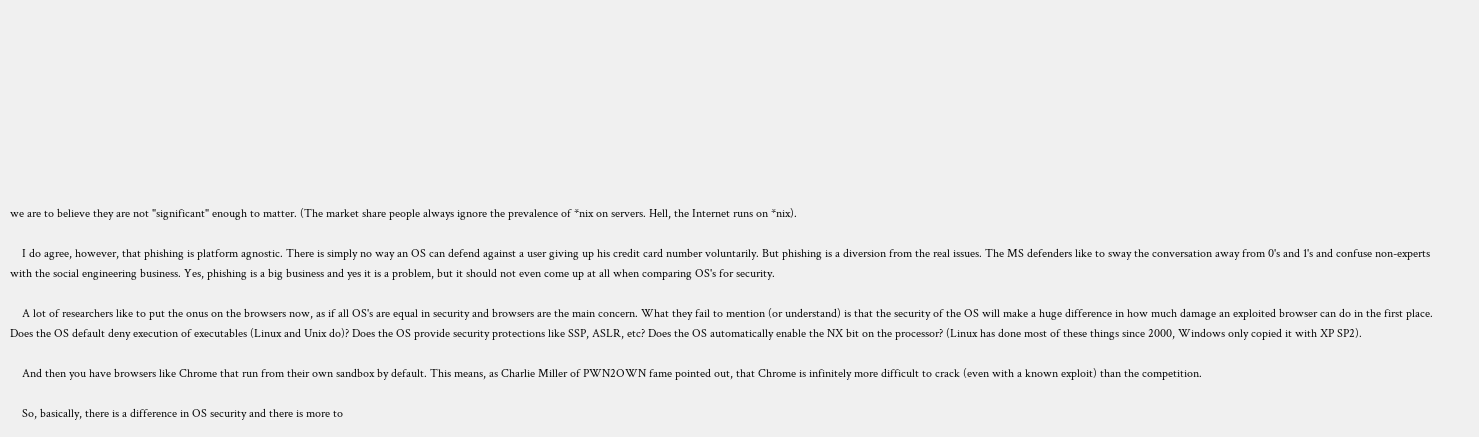we are to believe they are not "significant" enough to matter. (The market share people always ignore the prevalence of *nix on servers. Hell, the Internet runs on *nix).

    I do agree, however, that phishing is platform agnostic. There is simply no way an OS can defend against a user giving up his credit card number voluntarily. But phishing is a diversion from the real issues. The MS defenders like to sway the conversation away from 0's and 1's and confuse non-experts with the social engineering business. Yes, phishing is a big business and yes it is a problem, but it should not even come up at all when comparing OS's for security.

    A lot of researchers like to put the onus on the browsers now, as if all OS's are equal in security and browsers are the main concern. What they fail to mention (or understand) is that the security of the OS will make a huge difference in how much damage an exploited browser can do in the first place. Does the OS default deny execution of executables (Linux and Unix do)? Does the OS provide security protections like SSP, ASLR, etc? Does the OS automatically enable the NX bit on the processor? (Linux has done most of these things since 2000, Windows only copied it with XP SP2).

    And then you have browsers like Chrome that run from their own sandbox by default. This means, as Charlie Miller of PWN2OWN fame pointed out, that Chrome is infinitely more difficult to crack (even with a known exploit) than the competition.

    So, basically, there is a difference in OS security and there is more to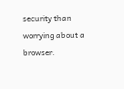security than worrying about a browser.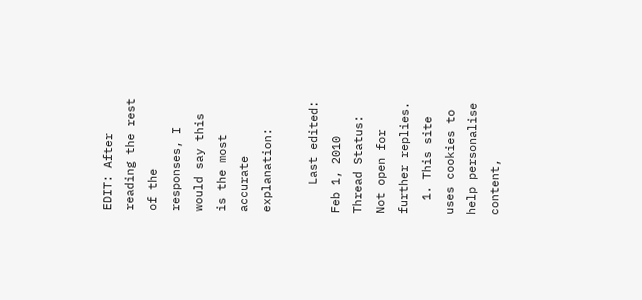EDIT: After reading the rest of the responses, I would say this is the most accurate explanation:

    Last edited: Feb 1, 2010
Thread Status:
Not open for further replies.
  1. This site uses cookies to help personalise content,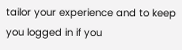tailor your experience and to keep you logged in if you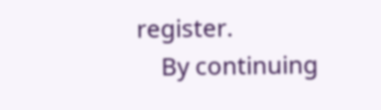register.
    By continuing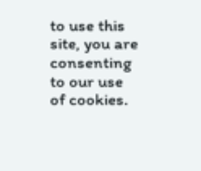to use this site, you are consenting to our use of cookies.